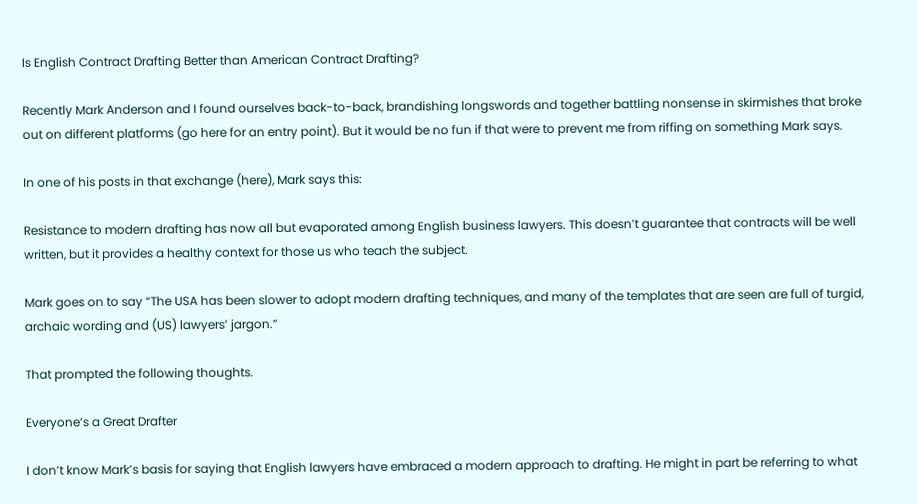Is English Contract Drafting Better than American Contract Drafting?

Recently Mark Anderson and I found ourselves back-to-back, brandishing longswords and together battling nonsense in skirmishes that broke out on different platforms (go here for an entry point). But it would be no fun if that were to prevent me from riffing on something Mark says.

In one of his posts in that exchange (here), Mark says this:

Resistance to modern drafting has now all but evaporated among English business lawyers. This doesn’t guarantee that contracts will be well written, but it provides a healthy context for those us who teach the subject.

Mark goes on to say “The USA has been slower to adopt modern drafting techniques, and many of the templates that are seen are full of turgid, archaic wording and (US) lawyers’ jargon.”

That prompted the following thoughts.

Everyone’s a Great Drafter

I don’t know Mark’s basis for saying that English lawyers have embraced a modern approach to drafting. He might in part be referring to what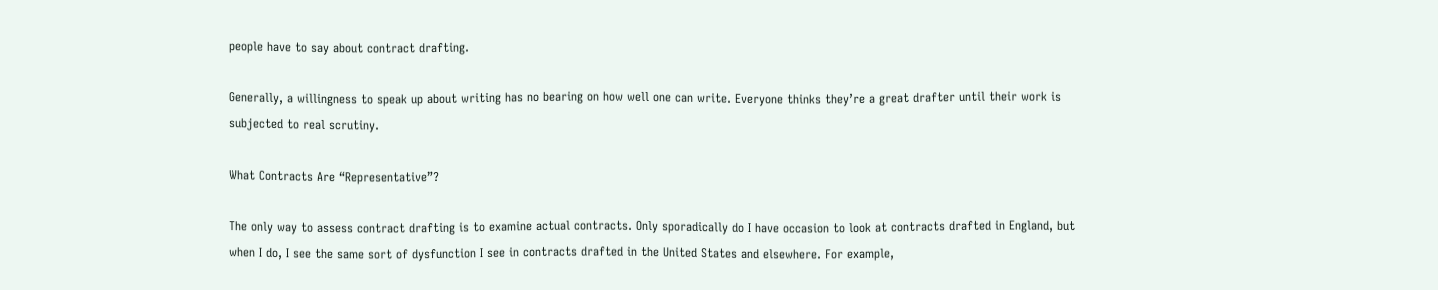people have to say about contract drafting.

Generally, a willingness to speak up about writing has no bearing on how well one can write. Everyone thinks they’re a great drafter until their work is subjected to real scrutiny.

What Contracts Are “Representative”?

The only way to assess contract drafting is to examine actual contracts. Only sporadically do I have occasion to look at contracts drafted in England, but when I do, I see the same sort of dysfunction I see in contracts drafted in the United States and elsewhere. For example,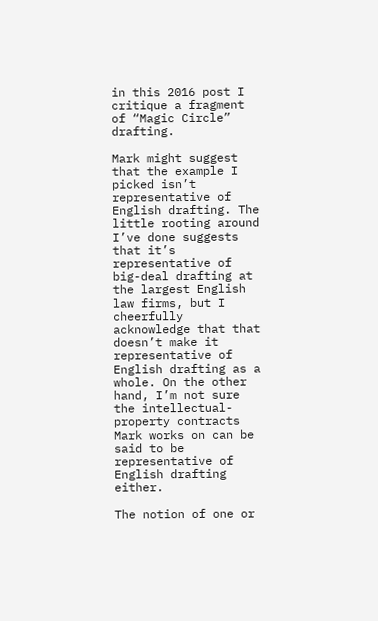in this 2016 post I critique a fragment of “Magic Circle” drafting.

Mark might suggest that the example I picked isn’t representative of English drafting. The little rooting around I’ve done suggests that it’s representative of big-deal drafting at the largest English law firms, but I cheerfully acknowledge that that doesn’t make it representative of English drafting as a whole. On the other hand, I’m not sure the intellectual-property contracts Mark works on can be said to be representative of English drafting either.

The notion of one or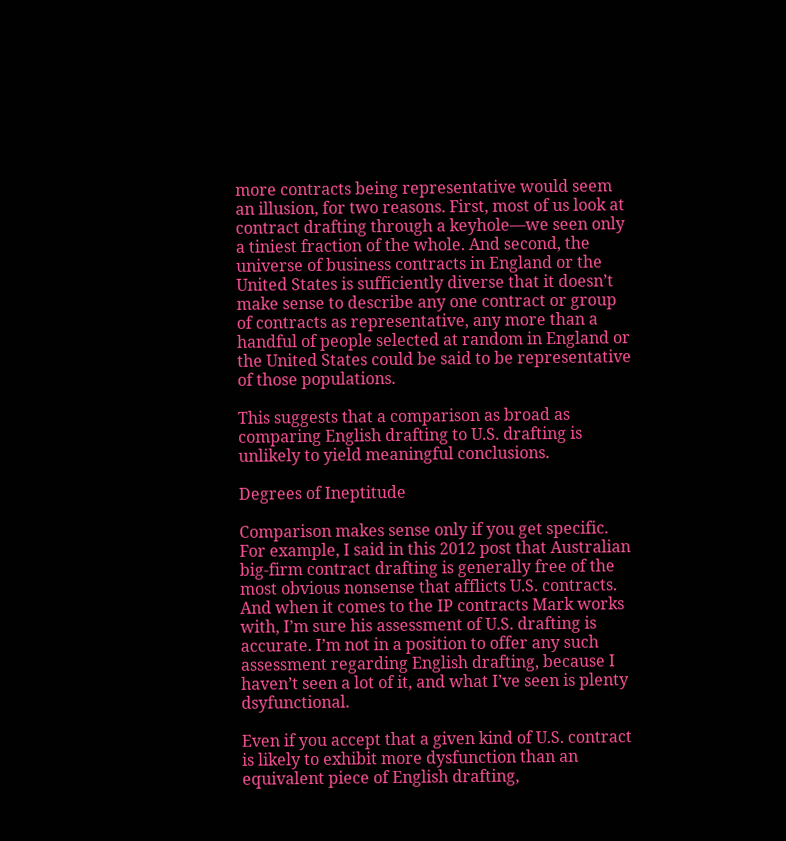more contracts being representative would seem an illusion, for two reasons. First, most of us look at contract drafting through a keyhole—we seen only a tiniest fraction of the whole. And second, the universe of business contracts in England or the United States is sufficiently diverse that it doesn’t make sense to describe any one contract or group of contracts as representative, any more than a handful of people selected at random in England or the United States could be said to be representative of those populations.

This suggests that a comparison as broad as comparing English drafting to U.S. drafting is unlikely to yield meaningful conclusions.

Degrees of Ineptitude

Comparison makes sense only if you get specific. For example, I said in this 2012 post that Australian big-firm contract drafting is generally free of the most obvious nonsense that afflicts U.S. contracts. And when it comes to the IP contracts Mark works with, I’m sure his assessment of U.S. drafting is accurate. I’m not in a position to offer any such assessment regarding English drafting, because I haven’t seen a lot of it, and what I’ve seen is plenty dsyfunctional.

Even if you accept that a given kind of U.S. contract is likely to exhibit more dysfunction than an equivalent piece of English drafting,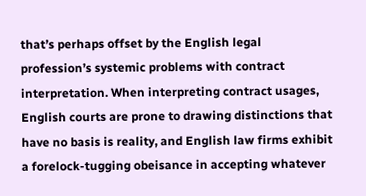that’s perhaps offset by the English legal profession’s systemic problems with contract interpretation. When interpreting contract usages, English courts are prone to drawing distinctions that have no basis is reality, and English law firms exhibit a forelock-tugging obeisance in accepting whatever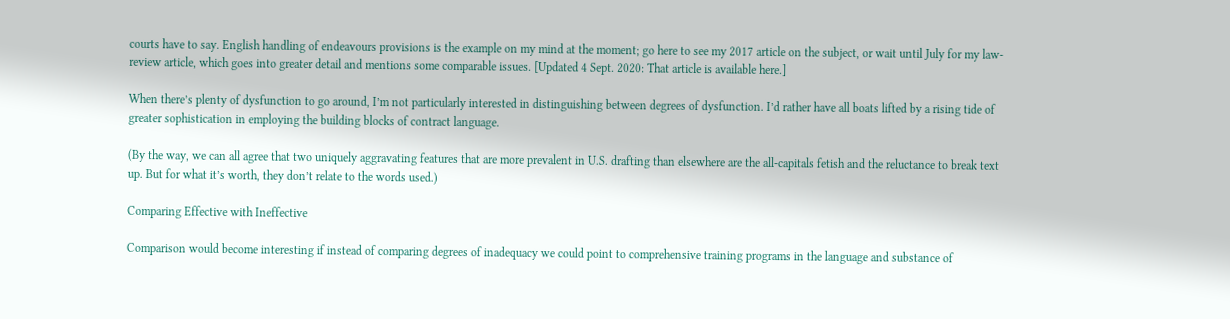courts have to say. English handling of endeavours provisions is the example on my mind at the moment; go here to see my 2017 article on the subject, or wait until July for my law-review article, which goes into greater detail and mentions some comparable issues. [Updated 4 Sept. 2020: That article is available here.]

When there’s plenty of dysfunction to go around, I’m not particularly interested in distinguishing between degrees of dysfunction. I’d rather have all boats lifted by a rising tide of greater sophistication in employing the building blocks of contract language.

(By the way, we can all agree that two uniquely aggravating features that are more prevalent in U.S. drafting than elsewhere are the all-capitals fetish and the reluctance to break text up. But for what it’s worth, they don’t relate to the words used.)

Comparing Effective with Ineffective

Comparison would become interesting if instead of comparing degrees of inadequacy we could point to comprehensive training programs in the language and substance of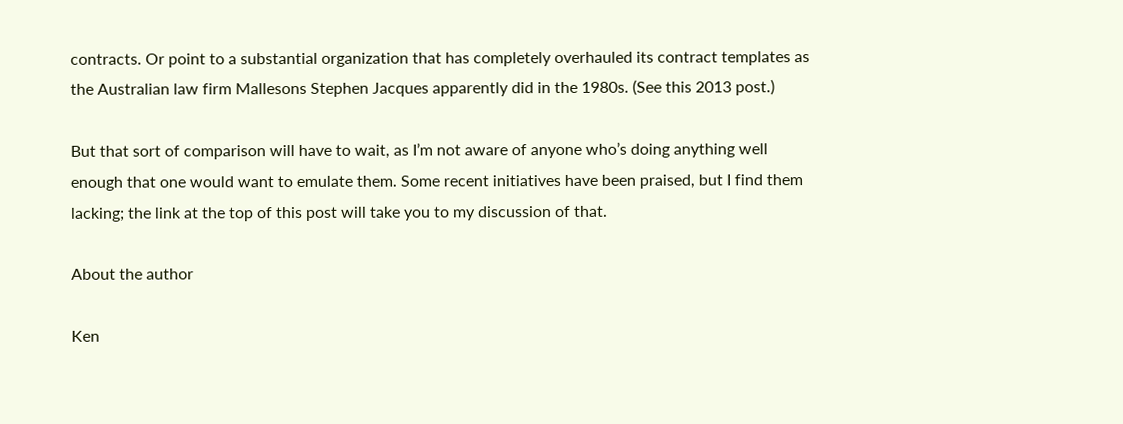contracts. Or point to a substantial organization that has completely overhauled its contract templates as the Australian law firm Mallesons Stephen Jacques apparently did in the 1980s. (See this 2013 post.)

But that sort of comparison will have to wait, as I’m not aware of anyone who’s doing anything well enough that one would want to emulate them. Some recent initiatives have been praised, but I find them lacking; the link at the top of this post will take you to my discussion of that.

About the author

Ken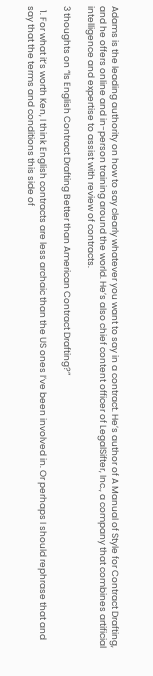Adams is the leading authority on how to say clearly whatever you want to say in a contract. He’s author of A Manual of Style for Contract Drafting, and he offers online and in-person training around the world. He’s also chief content officer of LegalSifter, Inc., a company that combines artificial intelligence and expertise to assist with review of contracts.

3 thoughts on “Is English Contract Drafting Better than American Contract Drafting?”

  1. For what it’s worth Ken, I think English contracts are less archaic than the US ones I’ve been involved in. Or perhaps I should rephrase that and say that the terms and conditions this side of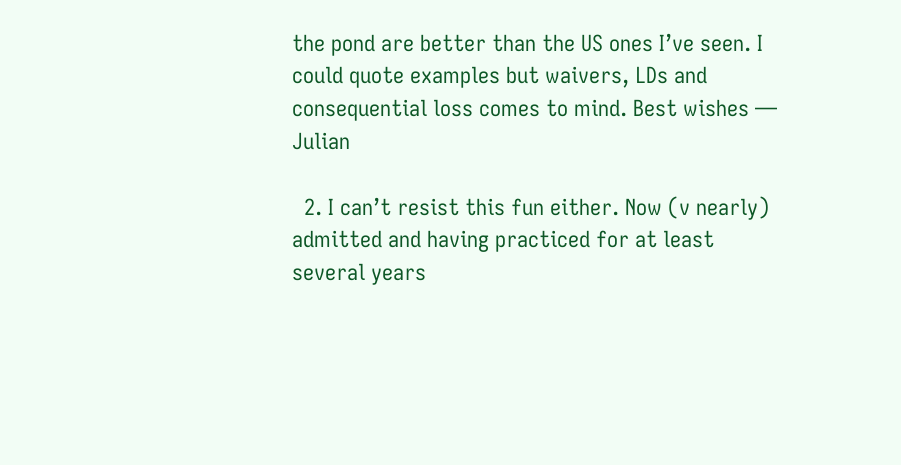the pond are better than the US ones I’ve seen. I could quote examples but waivers, LDs and consequential loss comes to mind. Best wishes — Julian

  2. I can’t resist this fun either. Now (v nearly) admitted and having practiced for at least several years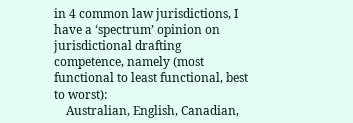in 4 common law jurisdictions, I have a ‘spectrum’ opinion on jurisdictional drafting competence, namely (most functional to least functional, best to worst):
    Australian, English, Canadian,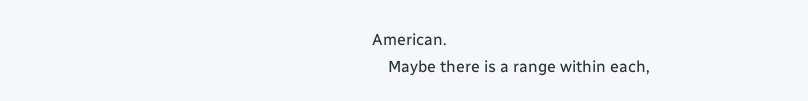American.
    Maybe there is a range within each,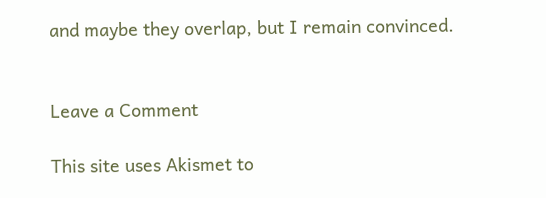and maybe they overlap, but I remain convinced.


Leave a Comment

This site uses Akismet to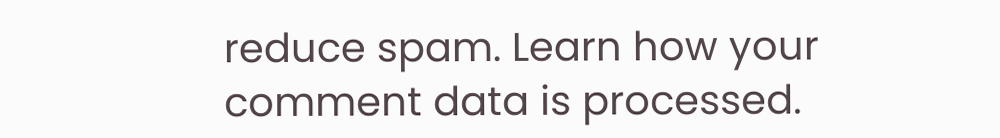reduce spam. Learn how your comment data is processed.